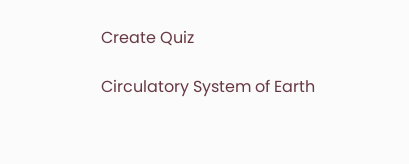Create Quiz

Circulatory System of Earth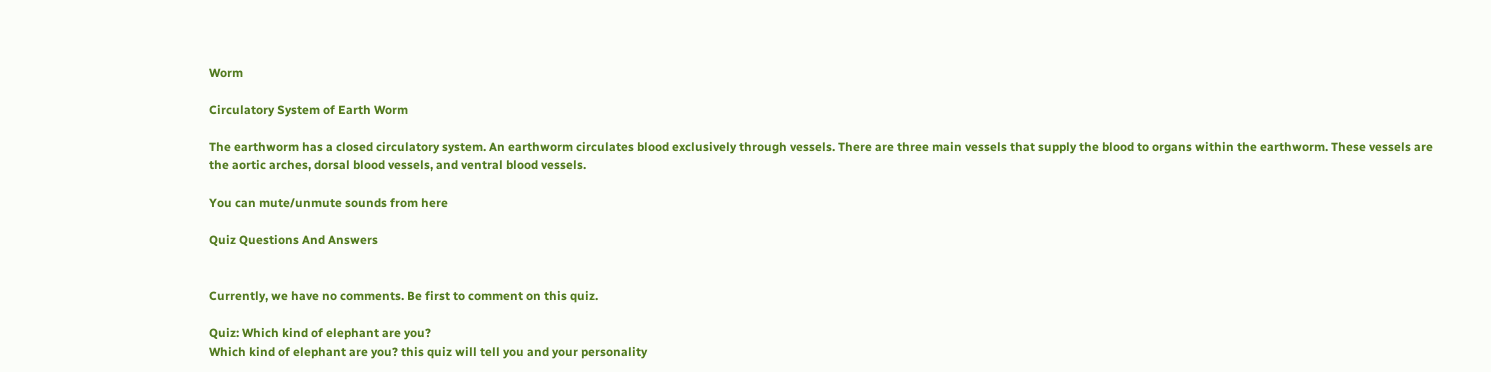Worm

Circulatory System of Earth Worm

The earthworm has a closed circulatory system. An earthworm circulates blood exclusively through vessels. There are three main vessels that supply the blood to organs within the earthworm. These vessels are the aortic arches, dorsal blood vessels, and ventral blood vessels.

You can mute/unmute sounds from here

Quiz Questions And Answers


Currently, we have no comments. Be first to comment on this quiz.

Quiz: Which kind of elephant are you?
Which kind of elephant are you? this quiz will tell you and your personality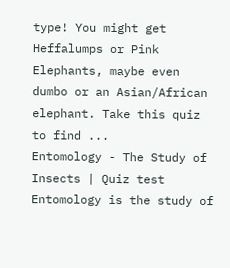type! You might get Heffalumps or Pink Elephants, maybe even dumbo or an Asian/African elephant. Take this quiz to find ...
Entomology - The Study of Insects | Quiz test
Entomology is the study of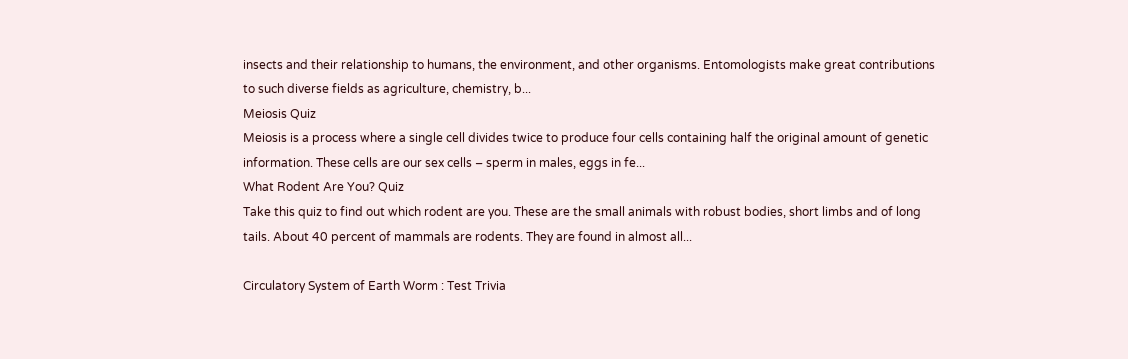insects and their relationship to humans, the environment, and other organisms. Entomologists make great contributions to such diverse fields as agriculture, chemistry, b...
Meiosis Quiz
Meiosis is a process where a single cell divides twice to produce four cells containing half the original amount of genetic information. These cells are our sex cells – sperm in males, eggs in fe...
What Rodent Are You? Quiz
Take this quiz to find out which rodent are you. These are the small animals with robust bodies, short limbs and of long tails. About 40 percent of mammals are rodents. They are found in almost all...

Circulatory System of Earth Worm : Test Trivia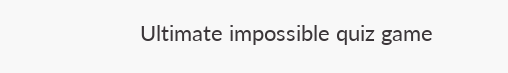Ultimate impossible quiz game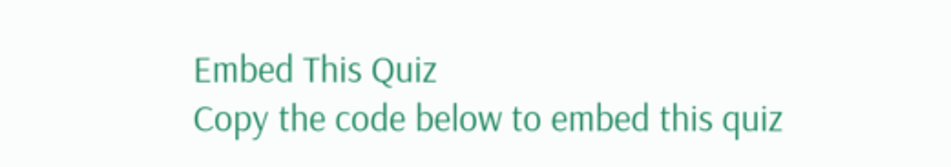Embed This Quiz
Copy the code below to embed this quiz